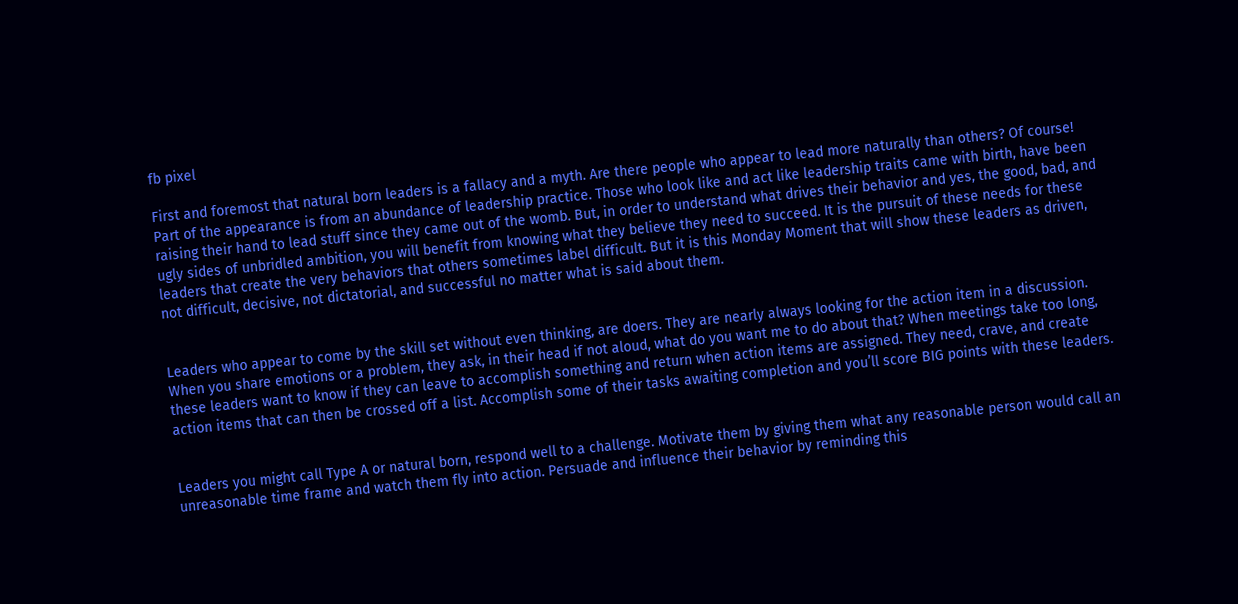fb pixel

First and foremost that natural born leaders is a fallacy and a myth. Are there people who appear to lead more naturally than others? Of course! Part of the appearance is from an abundance of leadership practice. Those who look like and act like leadership traits came with birth, have been raising their hand to lead stuff since they came out of the womb. But, in order to understand what drives their behavior and yes, the good, bad, and ugly sides of unbridled ambition, you will benefit from knowing what they believe they need to succeed. It is the pursuit of these needs for these leaders that create the very behaviors that others sometimes label difficult. But it is this Monday Moment that will show these leaders as driven, not difficult, decisive, not dictatorial, and successful no matter what is said about them.


Leaders who appear to come by the skill set without even thinking, are doers. They are nearly always looking for the action item in a discussion. When you share emotions or a problem, they ask, in their head if not aloud, what do you want me to do about that? When meetings take too long, these leaders want to know if they can leave to accomplish something and return when action items are assigned. They need, crave, and create action items that can then be crossed off a list. Accomplish some of their tasks awaiting completion and you’ll score BIG points with these leaders.


Leaders you might call Type A or natural born, respond well to a challenge. Motivate them by giving them what any reasonable person would call an unreasonable time frame and watch them fly into action. Persuade and influence their behavior by reminding this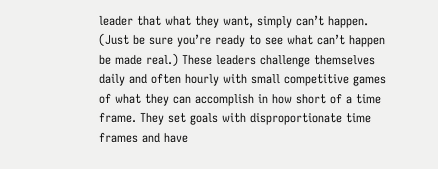leader that what they want, simply can’t happen. (Just be sure you’re ready to see what can’t happen be made real.) These leaders challenge themselves daily and often hourly with small competitive games of what they can accomplish in how short of a time frame. They set goals with disproportionate time frames and have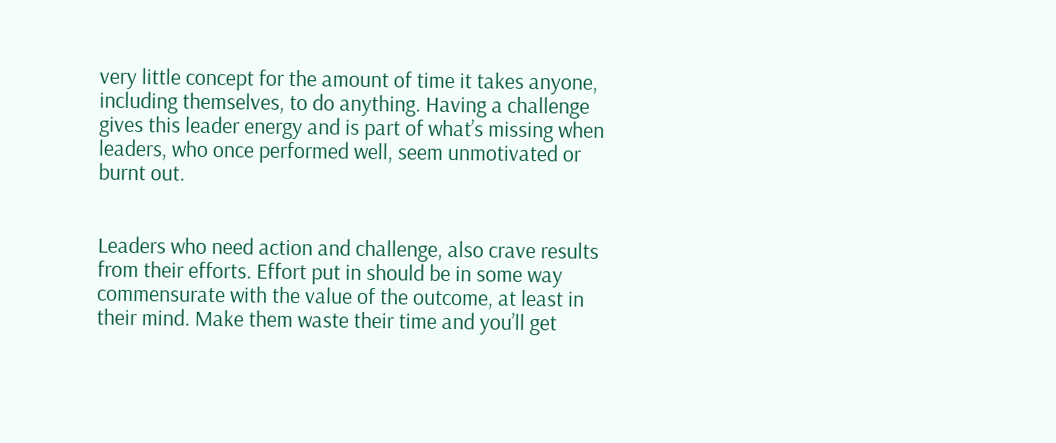very little concept for the amount of time it takes anyone, including themselves, to do anything. Having a challenge gives this leader energy and is part of what’s missing when leaders, who once performed well, seem unmotivated or burnt out.


Leaders who need action and challenge, also crave results from their efforts. Effort put in should be in some way commensurate with the value of the outcome, at least in their mind. Make them waste their time and you’ll get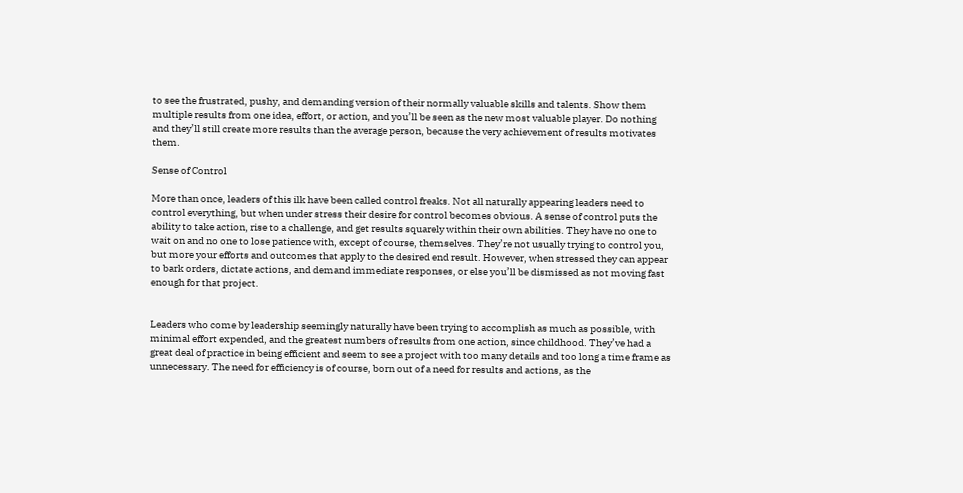to see the frustrated, pushy, and demanding version of their normally valuable skills and talents. Show them multiple results from one idea, effort, or action, and you’ll be seen as the new most valuable player. Do nothing and they’ll still create more results than the average person, because the very achievement of results motivates them.

Sense of Control

More than once, leaders of this ilk have been called control freaks. Not all naturally appearing leaders need to control everything, but when under stress their desire for control becomes obvious. A sense of control puts the ability to take action, rise to a challenge, and get results squarely within their own abilities. They have no one to wait on and no one to lose patience with, except of course, themselves. They’re not usually trying to control you, but more your efforts and outcomes that apply to the desired end result. However, when stressed they can appear to bark orders, dictate actions, and demand immediate responses, or else you’ll be dismissed as not moving fast enough for that project.


Leaders who come by leadership seemingly naturally have been trying to accomplish as much as possible, with minimal effort expended, and the greatest numbers of results from one action, since childhood. They’ve had a great deal of practice in being efficient and seem to see a project with too many details and too long a time frame as unnecessary. The need for efficiency is of course, born out of a need for results and actions, as the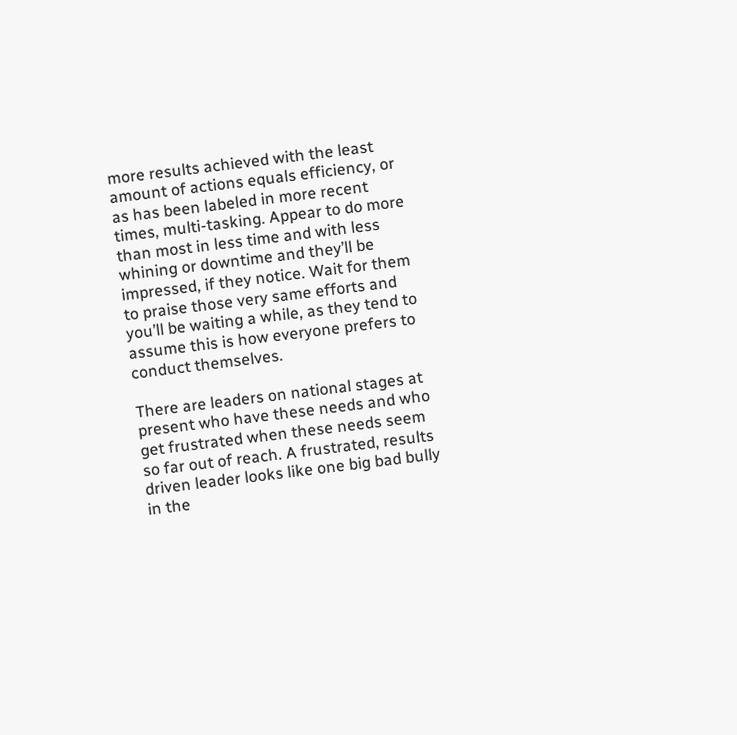more results achieved with the least amount of actions equals efficiency, or as has been labeled in more recent times, multi-tasking. Appear to do more than most in less time and with less whining or downtime and they’ll be impressed, if they notice. Wait for them to praise those very same efforts and you’ll be waiting a while, as they tend to assume this is how everyone prefers to conduct themselves.

There are leaders on national stages at present who have these needs and who get frustrated when these needs seem so far out of reach. A frustrated, results driven leader looks like one big bad bully in the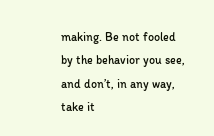making. Be not fooled by the behavior you see, and don’t, in any way, take it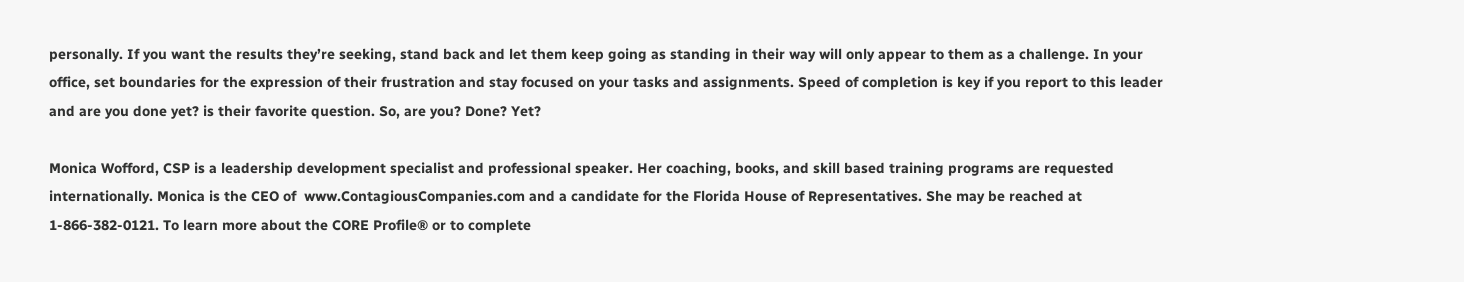personally. If you want the results they’re seeking, stand back and let them keep going as standing in their way will only appear to them as a challenge. In your office, set boundaries for the expression of their frustration and stay focused on your tasks and assignments. Speed of completion is key if you report to this leader and are you done yet? is their favorite question. So, are you? Done? Yet?

Monica Wofford, CSP is a leadership development specialist and professional speaker. Her coaching, books, and skill based training programs are requested internationally. Monica is the CEO of  www.ContagiousCompanies.com and a candidate for the Florida House of Representatives. She may be reached at 1-866-382-0121. To learn more about the CORE Profile® or to complete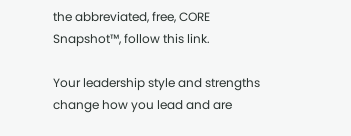the abbreviated, free, CORE Snapshot™, follow this link.

Your leadership style and strengths change how you lead and are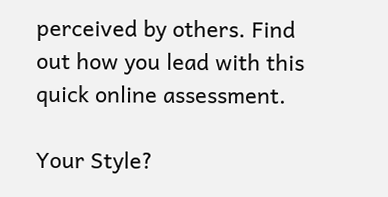perceived by others. Find out how you lead with this quick online assessment.

Your Style?